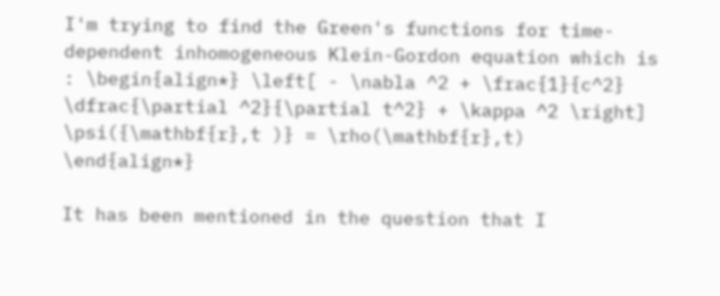I'm trying to find the Green's functions for time-dependent inhomogeneous Klein-Gordon equation which is : \begin{align*} \left[ - \nabla ^2 + \frac{1}{c^2} \dfrac{\partial ^2}{\partial t^2} + \kappa ^2 \right] \psi({\mathbf{r},t )} = \rho(\mathbf{r},t) \end{align*}

It has been mentioned in the question that I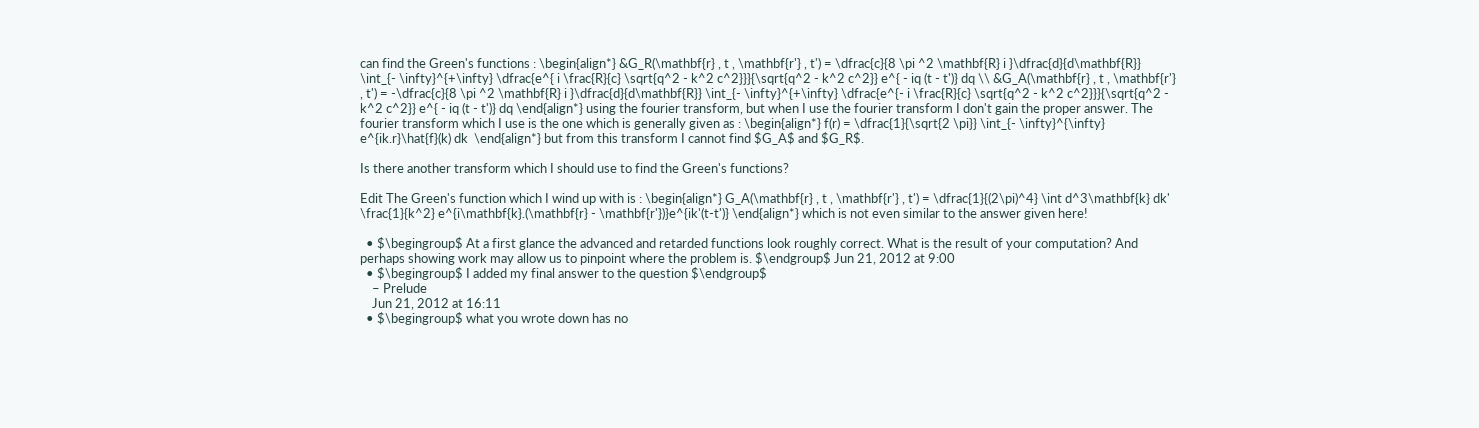can find the Green's functions : \begin{align*} &G_R(\mathbf{r} , t , \mathbf{r'} , t') = \dfrac{c}{8 \pi ^2 \mathbf{R} i }\dfrac{d}{d\mathbf{R}} \int_{- \infty}^{+\infty} \dfrac{e^{ i \frac{R}{c} \sqrt{q^2 - k^2 c^2}}}{\sqrt{q^2 - k^2 c^2}} e^{ - iq (t - t')} dq \\ &G_A(\mathbf{r} , t , \mathbf{r'} , t') = -\dfrac{c}{8 \pi ^2 \mathbf{R} i }\dfrac{d}{d\mathbf{R}} \int_{- \infty}^{+\infty} \dfrac{e^{- i \frac{R}{c} \sqrt{q^2 - k^2 c^2}}}{\sqrt{q^2 - k^2 c^2}} e^{ - iq (t - t')} dq \end{align*} using the fourier transform, but when I use the fourier transform I don't gain the proper answer. The fourier transform which I use is the one which is generally given as : \begin{align*} f(r) = \dfrac{1}{\sqrt{2 \pi}} \int_{- \infty}^{\infty} e^{ik.r}\hat{f}(k) dk  \end{align*} but from this transform I cannot find $G_A$ and $G_R$.

Is there another transform which I should use to find the Green's functions?

Edit The Green's function which I wind up with is : \begin{align*} G_A(\mathbf{r} , t , \mathbf{r'} , t') = \dfrac{1}{(2\pi)^4} \int d^3\mathbf{k} dk' \frac{1}{k^2} e^{i\mathbf{k}.(\mathbf{r} - \mathbf{r'})}e^{ik'(t-t')} \end{align*} which is not even similar to the answer given here!

  • $\begingroup$ At a first glance the advanced and retarded functions look roughly correct. What is the result of your computation? And perhaps showing work may allow us to pinpoint where the problem is. $\endgroup$ Jun 21, 2012 at 9:00
  • $\begingroup$ I added my final answer to the question $\endgroup$
    – Prelude
    Jun 21, 2012 at 16:11
  • $\begingroup$ what you wrote down has no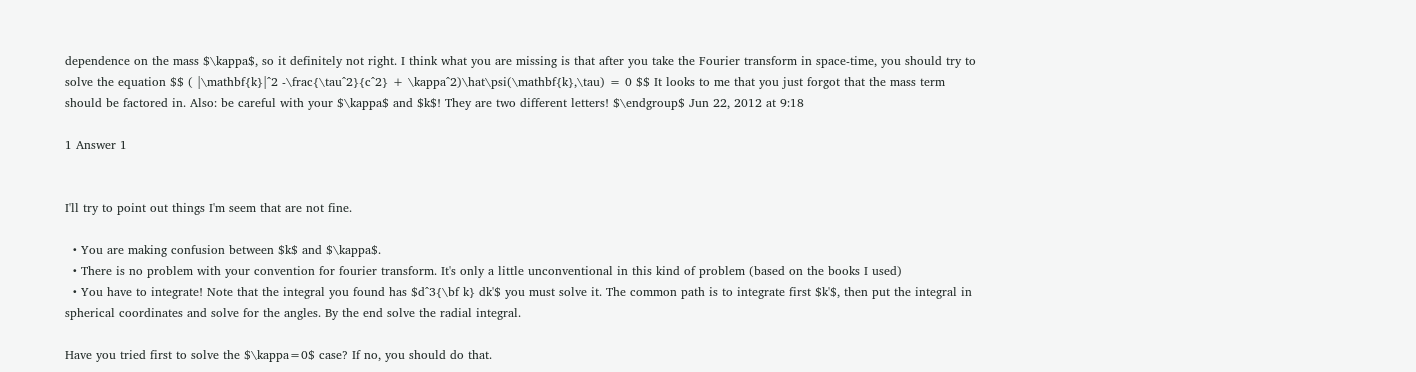dependence on the mass $\kappa$, so it definitely not right. I think what you are missing is that after you take the Fourier transform in space-time, you should try to solve the equation $$ ( |\mathbf{k}|^2 -\frac{\tau^2}{c^2} + \kappa^2)\hat\psi(\mathbf{k},\tau) = 0 $$ It looks to me that you just forgot that the mass term should be factored in. Also: be careful with your $\kappa$ and $k$! They are two different letters! $\endgroup$ Jun 22, 2012 at 9:18

1 Answer 1


I'll try to point out things I'm seem that are not fine.

  • You are making confusion between $k$ and $\kappa$.
  • There is no problem with your convention for fourier transform. It's only a little unconventional in this kind of problem (based on the books I used)
  • You have to integrate! Note that the integral you found has $d^3{\bf k} dk'$ you must solve it. The common path is to integrate first $k'$, then put the integral in spherical coordinates and solve for the angles. By the end solve the radial integral.

Have you tried first to solve the $\kappa=0$ case? If no, you should do that.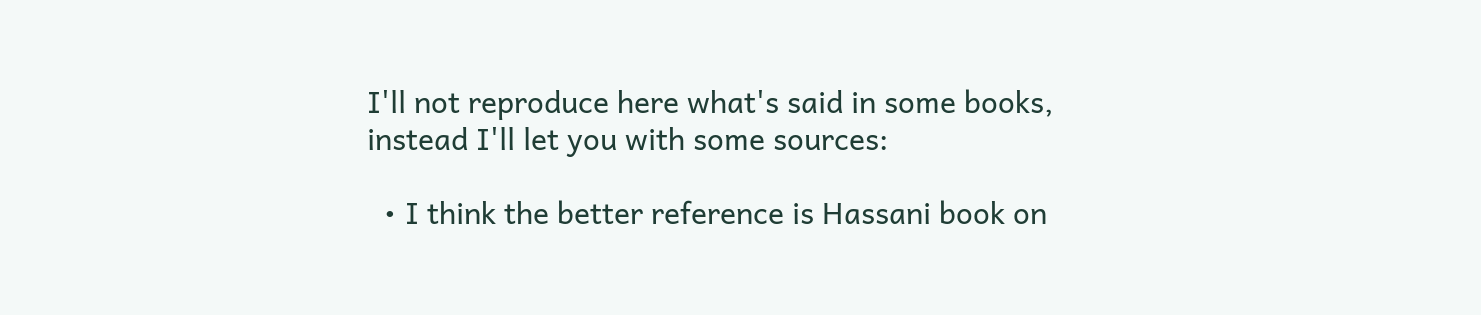I'll not reproduce here what's said in some books, instead I'll let you with some sources:

  • I think the better reference is Hassani book on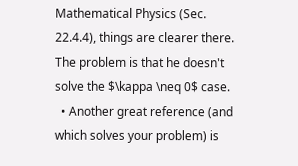Mathematical Physics (Sec. 22.4.4), things are clearer there. The problem is that he doesn't solve the $\kappa \neq 0$ case.
  • Another great reference (and which solves your problem) is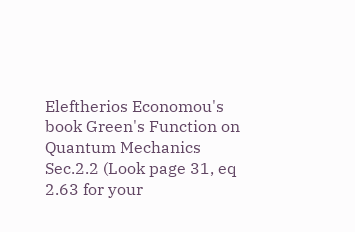Eleftherios Economou's book Green's Function on Quantum Mechanics Sec.2.2 (Look page 31, eq 2.63 for your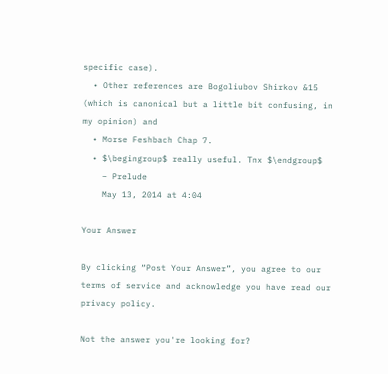specific case).
  • Other references are Bogoliubov Shirkov &15 (which is canonical but a little bit confusing, in my opinion) and
  • Morse Feshbach Chap 7.
  • $\begingroup$ really useful. Tnx $\endgroup$
    – Prelude
    May 13, 2014 at 4:04

Your Answer

By clicking “Post Your Answer”, you agree to our terms of service and acknowledge you have read our privacy policy.

Not the answer you're looking for?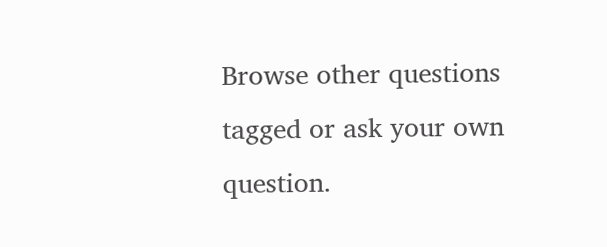Browse other questions tagged or ask your own question.